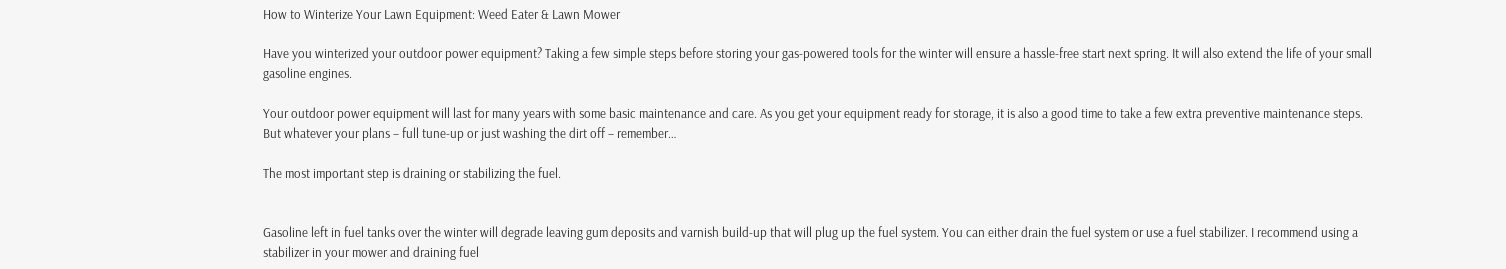How to Winterize Your Lawn Equipment: Weed Eater & Lawn Mower

Have you winterized your outdoor power equipment? Taking a few simple steps before storing your gas-powered tools for the winter will ensure a hassle-free start next spring. It will also extend the life of your small gasoline engines.

Your outdoor power equipment will last for many years with some basic maintenance and care. As you get your equipment ready for storage, it is also a good time to take a few extra preventive maintenance steps. But whatever your plans – full tune-up or just washing the dirt off – remember…

The most important step is draining or stabilizing the fuel.


Gasoline left in fuel tanks over the winter will degrade leaving gum deposits and varnish build-up that will plug up the fuel system. You can either drain the fuel system or use a fuel stabilizer. I recommend using a stabilizer in your mower and draining fuel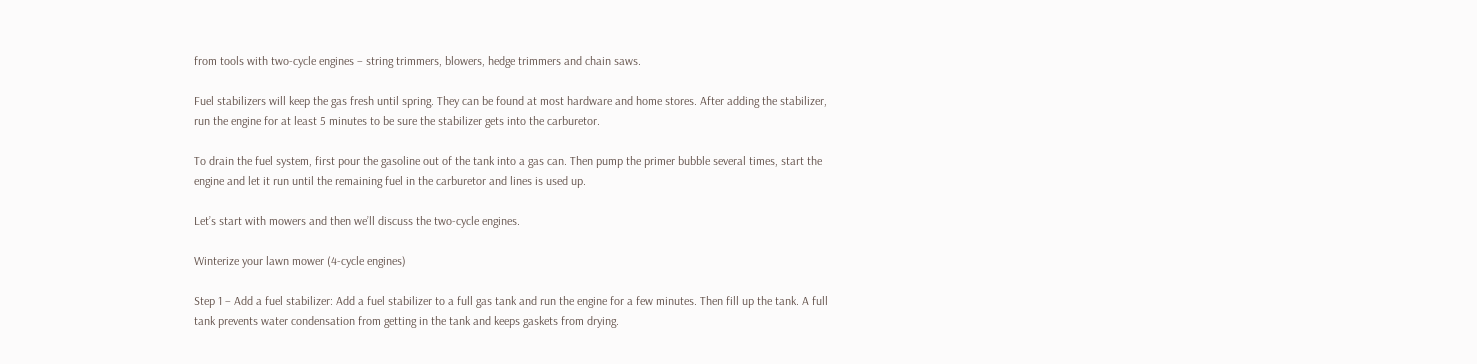from tools with two-cycle engines – string trimmers, blowers, hedge trimmers and chain saws.

Fuel stabilizers will keep the gas fresh until spring. They can be found at most hardware and home stores. After adding the stabilizer, run the engine for at least 5 minutes to be sure the stabilizer gets into the carburetor.

To drain the fuel system, first pour the gasoline out of the tank into a gas can. Then pump the primer bubble several times, start the engine and let it run until the remaining fuel in the carburetor and lines is used up.

Let’s start with mowers and then we’ll discuss the two-cycle engines.

Winterize your lawn mower (4-cycle engines)

Step 1 – Add a fuel stabilizer: Add a fuel stabilizer to a full gas tank and run the engine for a few minutes. Then fill up the tank. A full tank prevents water condensation from getting in the tank and keeps gaskets from drying.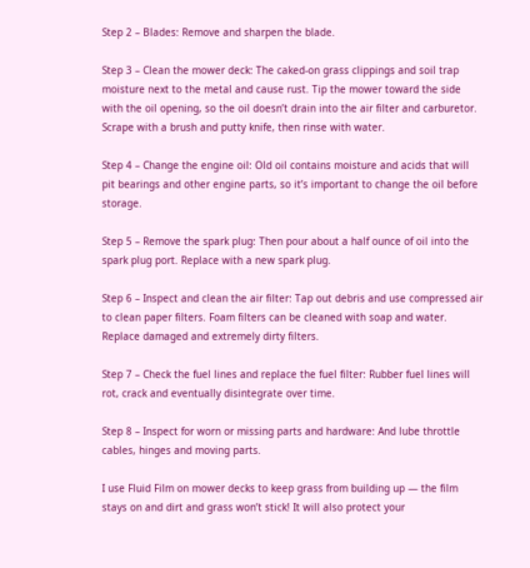Step 2 – Blades: Remove and sharpen the blade.

Step 3 – Clean the mower deck: The caked-on grass clippings and soil trap moisture next to the metal and cause rust. Tip the mower toward the side with the oil opening, so the oil doesn’t drain into the air filter and carburetor. Scrape with a brush and putty knife, then rinse with water.

Step 4 – Change the engine oil: Old oil contains moisture and acids that will pit bearings and other engine parts, so it’s important to change the oil before storage.

Step 5 – Remove the spark plug: Then pour about a half ounce of oil into the spark plug port. Replace with a new spark plug.

Step 6 – Inspect and clean the air filter: Tap out debris and use compressed air to clean paper filters. Foam filters can be cleaned with soap and water. Replace damaged and extremely dirty filters.

Step 7 – Check the fuel lines and replace the fuel filter: Rubber fuel lines will rot, crack and eventually disintegrate over time.

Step 8 – Inspect for worn or missing parts and hardware: And lube throttle cables, hinges and moving parts.

I use Fluid Film on mower decks to keep grass from building up — the film stays on and dirt and grass won’t stick! It will also protect your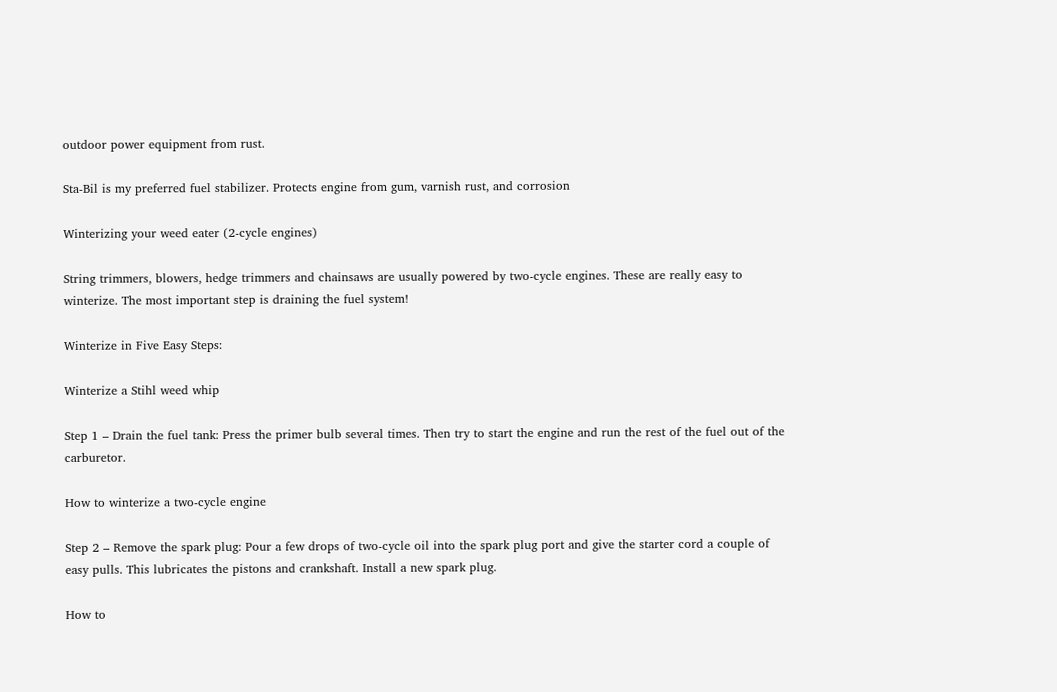outdoor power equipment from rust.

Sta-Bil is my preferred fuel stabilizer. Protects engine from gum, varnish rust, and corrosion

Winterizing your weed eater (2-cycle engines)

String trimmers, blowers, hedge trimmers and chainsaws are usually powered by two-cycle engines. These are really easy to winterize. The most important step is draining the fuel system!

Winterize in Five Easy Steps:

Winterize a Stihl weed whip

Step 1 – Drain the fuel tank: Press the primer bulb several times. Then try to start the engine and run the rest of the fuel out of the carburetor.

How to winterize a two-cycle engine

Step 2 – Remove the spark plug: Pour a few drops of two-cycle oil into the spark plug port and give the starter cord a couple of easy pulls. This lubricates the pistons and crankshaft. Install a new spark plug.

How to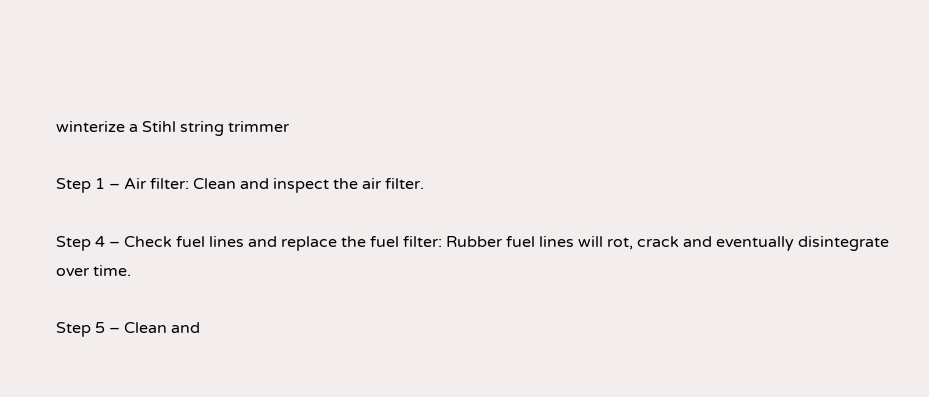winterize a Stihl string trimmer

Step 1 – Air filter: Clean and inspect the air filter.

Step 4 – Check fuel lines and replace the fuel filter: Rubber fuel lines will rot, crack and eventually disintegrate over time.

Step 5 – Clean and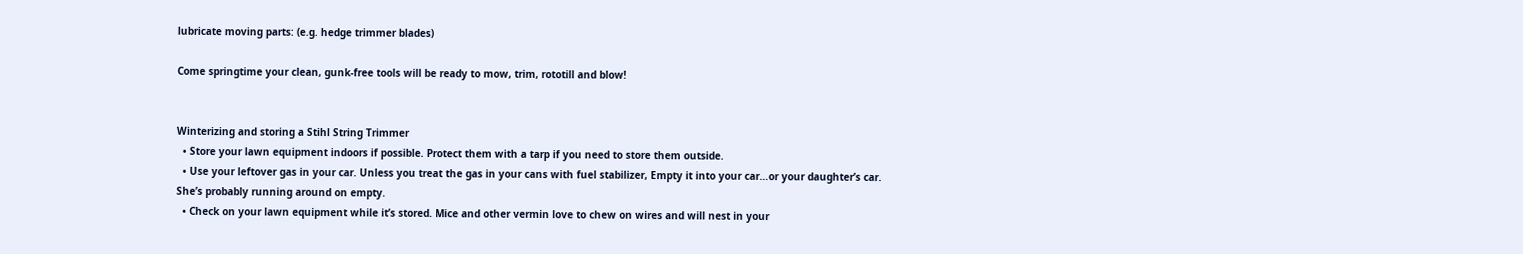lubricate moving parts: (e.g. hedge trimmer blades)

Come springtime your clean, gunk-free tools will be ready to mow, trim, rototill and blow!


Winterizing and storing a Stihl String Trimmer
  • Store your lawn equipment indoors if possible. Protect them with a tarp if you need to store them outside.
  • Use your leftover gas in your car. Unless you treat the gas in your cans with fuel stabilizer, Empty it into your car…or your daughter’s car. She’s probably running around on empty.
  • Check on your lawn equipment while it’s stored. Mice and other vermin love to chew on wires and will nest in your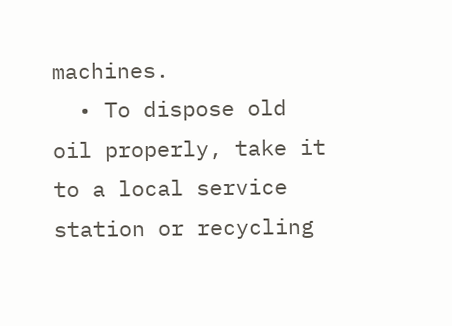machines.
  • To dispose old oil properly, take it to a local service station or recycling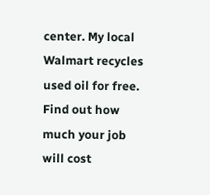center. My local Walmart recycles used oil for free.
Find out how much your job will cost